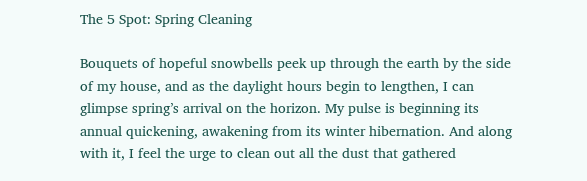The 5 Spot: Spring Cleaning

Bouquets of hopeful snowbells peek up through the earth by the side of my house, and as the daylight hours begin to lengthen, I can glimpse spring’s arrival on the horizon. My pulse is beginning its annual quickening, awakening from its winter hibernation. And along with it, I feel the urge to clean out all the dust that gathered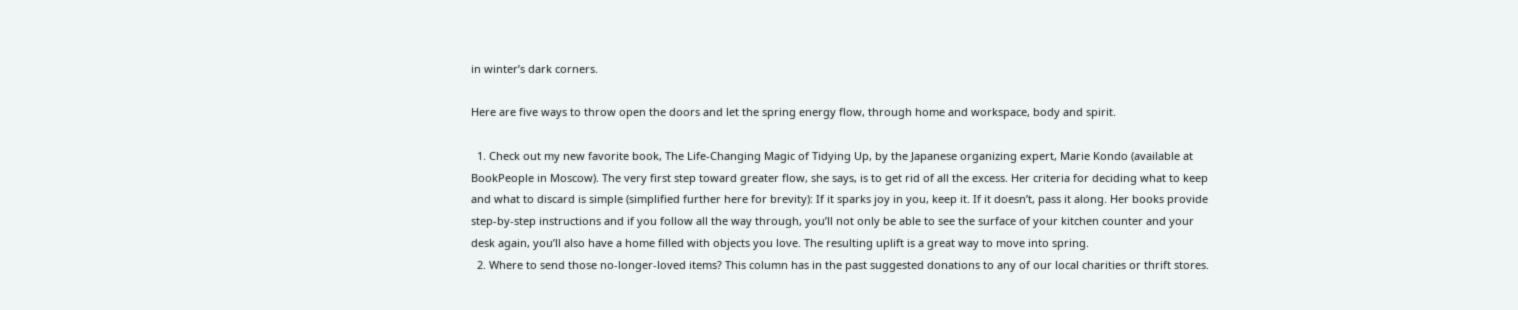in winter’s dark corners.

Here are five ways to throw open the doors and let the spring energy flow, through home and workspace, body and spirit.

  1. Check out my new favorite book, The Life-Changing Magic of Tidying Up, by the Japanese organizing expert, Marie Kondo (available at BookPeople in Moscow). The very first step toward greater flow, she says, is to get rid of all the excess. Her criteria for deciding what to keep and what to discard is simple (simplified further here for brevity): If it sparks joy in you, keep it. If it doesn’t, pass it along. Her books provide step-by-step instructions and if you follow all the way through, you’ll not only be able to see the surface of your kitchen counter and your desk again, you’ll also have a home filled with objects you love. The resulting uplift is a great way to move into spring.
  2. Where to send those no-longer-loved items? This column has in the past suggested donations to any of our local charities or thrift stores.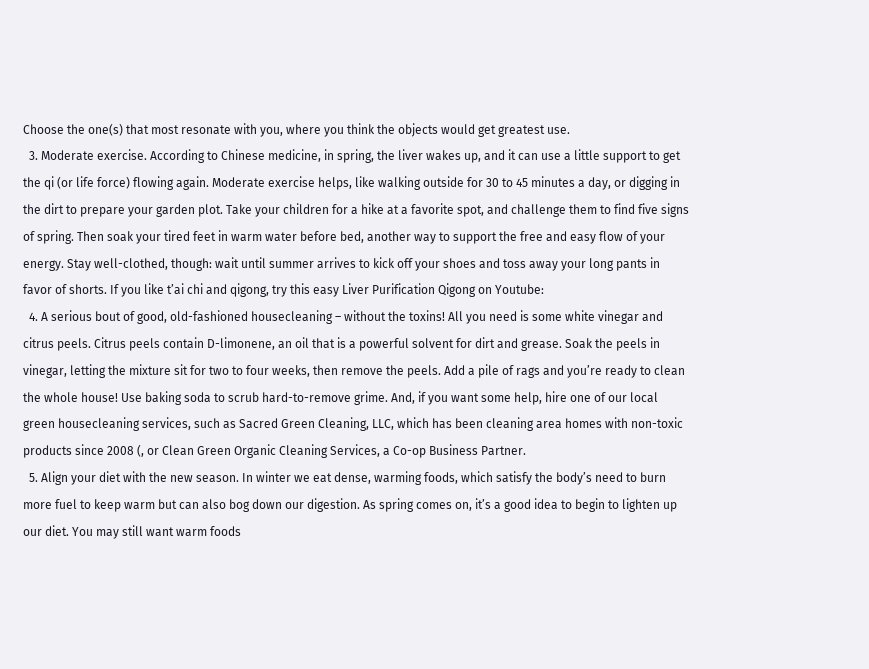Choose the one(s) that most resonate with you, where you think the objects would get greatest use.
  3. Moderate exercise. According to Chinese medicine, in spring, the liver wakes up, and it can use a little support to get the qi (or life force) flowing again. Moderate exercise helps, like walking outside for 30 to 45 minutes a day, or digging in the dirt to prepare your garden plot. Take your children for a hike at a favorite spot, and challenge them to find five signs of spring. Then soak your tired feet in warm water before bed, another way to support the free and easy flow of your energy. Stay well-clothed, though: wait until summer arrives to kick off your shoes and toss away your long pants in favor of shorts. If you like t’ai chi and qigong, try this easy Liver Purification Qigong on Youtube:
  4. A serious bout of good, old-fashioned housecleaning – without the toxins! All you need is some white vinegar and citrus peels. Citrus peels contain D-limonene, an oil that is a powerful solvent for dirt and grease. Soak the peels in vinegar, letting the mixture sit for two to four weeks, then remove the peels. Add a pile of rags and you’re ready to clean the whole house! Use baking soda to scrub hard-to-remove grime. And, if you want some help, hire one of our local green housecleaning services, such as Sacred Green Cleaning, LLC, which has been cleaning area homes with non-toxic products since 2008 (, or Clean Green Organic Cleaning Services, a Co-op Business Partner.
  5. Align your diet with the new season. In winter we eat dense, warming foods, which satisfy the body’s need to burn more fuel to keep warm but can also bog down our digestion. As spring comes on, it’s a good idea to begin to lighten up our diet. You may still want warm foods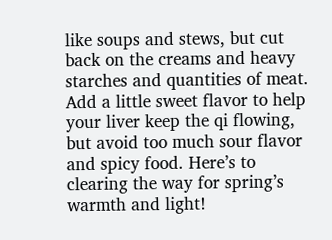like soups and stews, but cut back on the creams and heavy starches and quantities of meat. Add a little sweet flavor to help your liver keep the qi flowing, but avoid too much sour flavor and spicy food. Here’s to clearing the way for spring’s warmth and light!